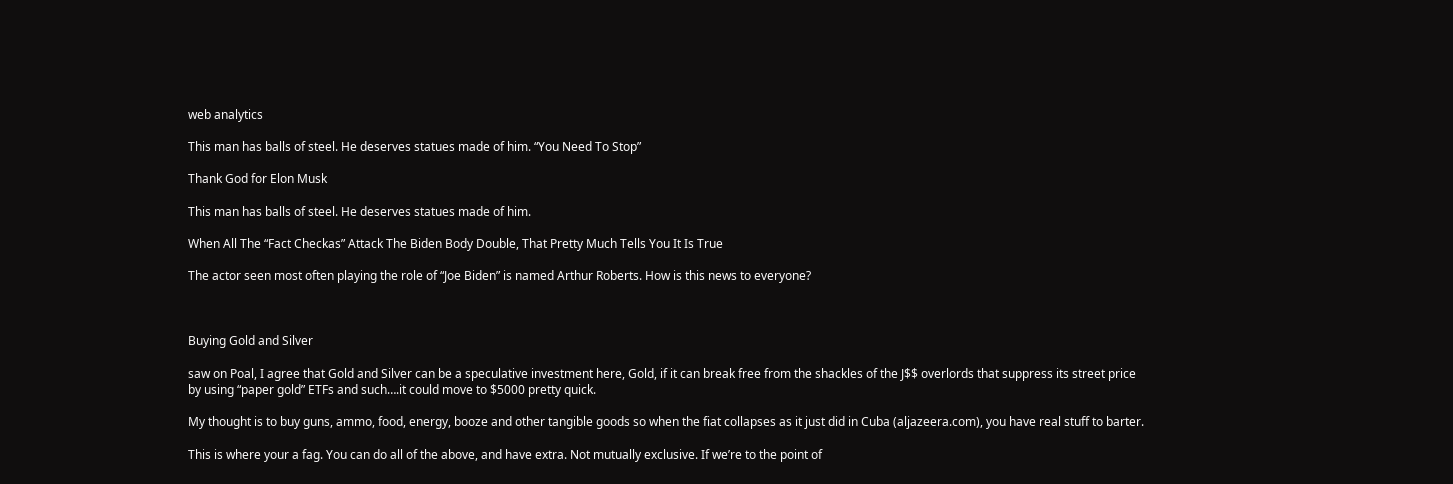web analytics

This man has balls of steel. He deserves statues made of him. “You Need To Stop”

Thank God for Elon Musk

This man has balls of steel. He deserves statues made of him.

When All The “Fact Checkas” Attack The Biden Body Double, That Pretty Much Tells You It Is True

The actor seen most often playing the role of “Joe Biden” is named Arthur Roberts. How is this news to everyone?



Buying Gold and Silver

saw on Poal, I agree that Gold and Silver can be a speculative investment here, Gold, if it can break free from the shackles of the J$$ overlords that suppress its street price by using “paper gold” ETFs and such….it could move to $5000 pretty quick.

My thought is to buy guns, ammo, food, energy, booze and other tangible goods so when the fiat collapses as it just did in Cuba (aljazeera.com), you have real stuff to barter.

This is where your a fag. You can do all of the above, and have extra. Not mutually exclusive. If we’re to the point of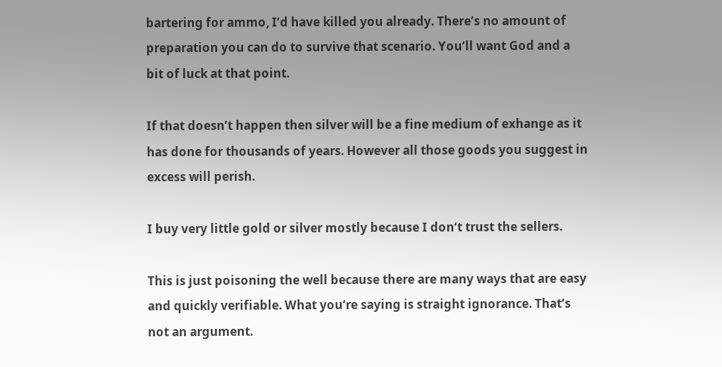bartering for ammo, I’d have killed you already. There’s no amount of preparation you can do to survive that scenario. You‘ll want God and a bit of luck at that point.

If that doesn’t happen then silver will be a fine medium of exhange as it has done for thousands of years. However all those goods you suggest in excess will perish.

I buy very little gold or silver mostly because I don‘t trust the sellers.

This is just poisoning the well because there are many ways that are easy and quickly verifiable. What you‘re saying is straight ignorance. That’s not an argument.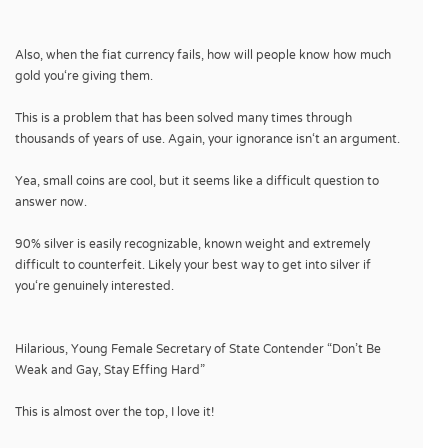Also, when the fiat currency fails, how will people know how much gold you‘re giving them.

This is a problem that has been solved many times through thousands of years of use. Again, your ignorance isn‘t an argument.

Yea, small coins are cool, but it seems like a difficult question to answer now.

90% silver is easily recognizable, known weight and extremely difficult to counterfeit. Likely your best way to get into silver if you‘re genuinely interested.


Hilarious, Young Female Secretary of State Contender “Don’t Be Weak and Gay, Stay Effing Hard”

This is almost over the top, I love it!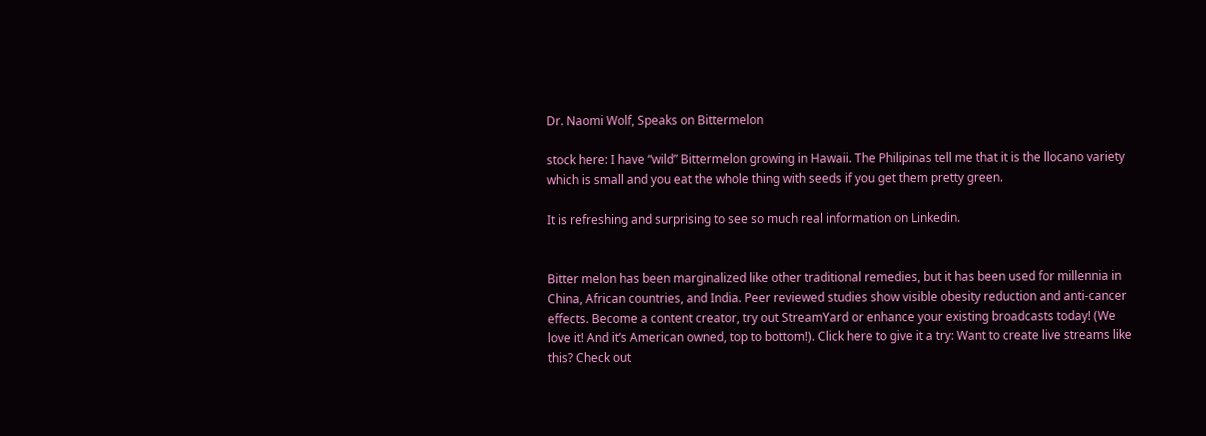Dr. Naomi Wolf, Speaks on Bittermelon

stock here: I have “wild” Bittermelon growing in Hawaii. The Philipinas tell me that it is the llocano variety which is small and you eat the whole thing with seeds if you get them pretty green.

It is refreshing and surprising to see so much real information on Linkedin.


Bitter melon has been marginalized like other traditional remedies, but it has been used for millennia in China, African countries, and India. Peer reviewed studies show visible obesity reduction and anti-cancer effects. Become a content creator, try out StreamYard or enhance your existing broadcasts today! (We love it! And it’s American owned, top to bottom!). Click here to give it a try: Want to create live streams like this? Check out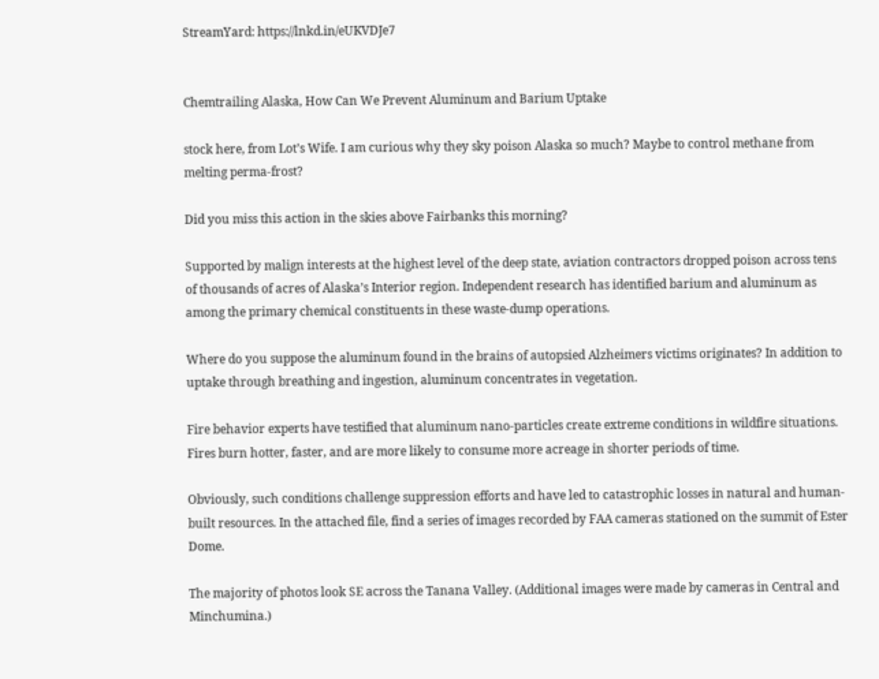StreamYard: https://lnkd.in/eUKVDJe7


Chemtrailing Alaska, How Can We Prevent Aluminum and Barium Uptake

stock here, from Lot’s Wife. I am curious why they sky poison Alaska so much? Maybe to control methane from melting perma-frost?

Did you miss this action in the skies above Fairbanks this morning?

Supported by malign interests at the highest level of the deep state, aviation contractors dropped poison across tens of thousands of acres of Alaska’s Interior region. Independent research has identified barium and aluminum as among the primary chemical constituents in these waste-dump operations.

Where do you suppose the aluminum found in the brains of autopsied Alzheimers victims originates? In addition to uptake through breathing and ingestion, aluminum concentrates in vegetation.

Fire behavior experts have testified that aluminum nano-particles create extreme conditions in wildfire situations. Fires burn hotter, faster, and are more likely to consume more acreage in shorter periods of time.

Obviously, such conditions challenge suppression efforts and have led to catastrophic losses in natural and human-built resources. In the attached file, find a series of images recorded by FAA cameras stationed on the summit of Ester Dome.

The majority of photos look SE across the Tanana Valley. (Additional images were made by cameras in Central and Minchumina.)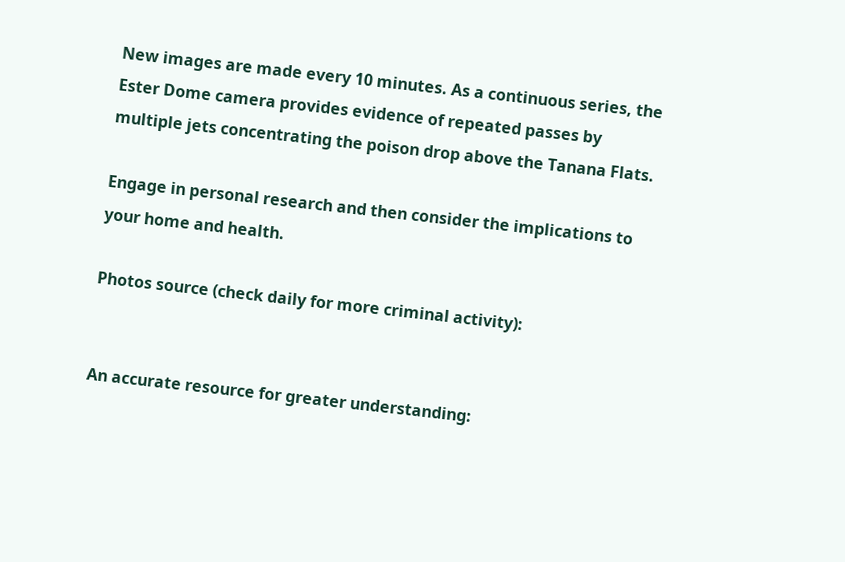New images are made every 10 minutes. As a continuous series, the Ester Dome camera provides evidence of repeated passes by multiple jets concentrating the poison drop above the Tanana Flats.

Engage in personal research and then consider the implications to your home and health.

Photos source (check daily for more criminal activity):


An accurate resource for greater understanding: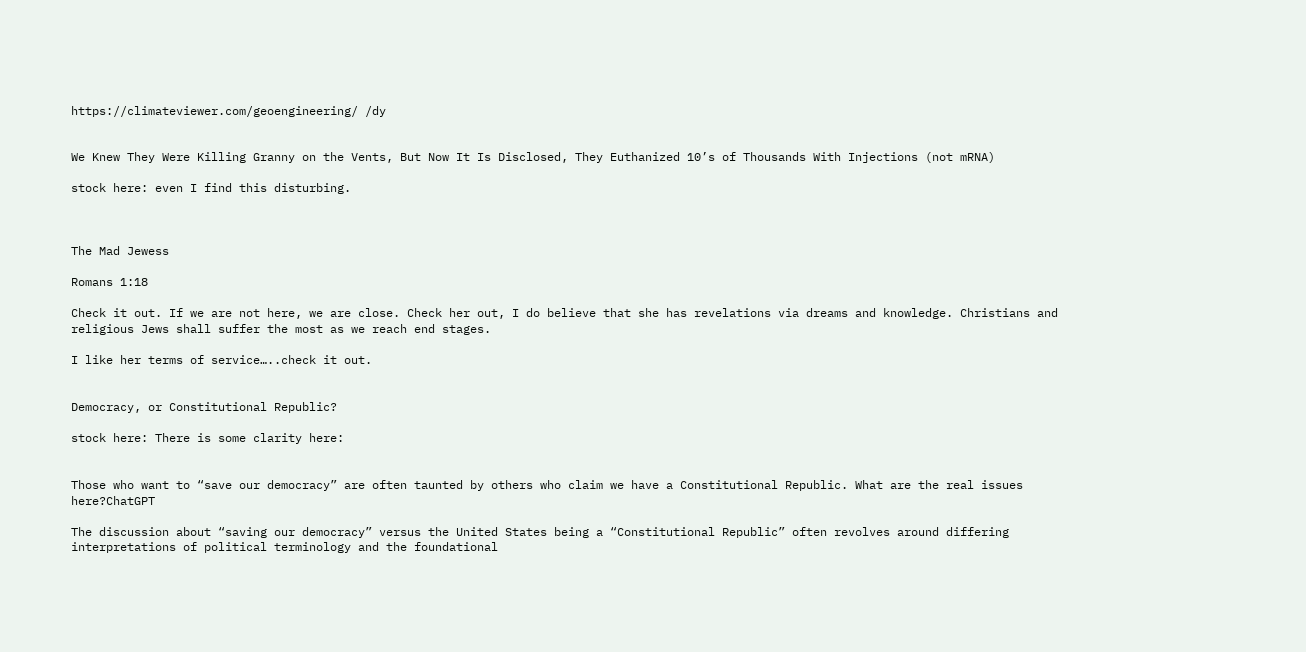https://climateviewer.com/geoengineering/ /dy


We Knew They Were Killing Granny on the Vents, But Now It Is Disclosed, They Euthanized 10’s of Thousands With Injections (not mRNA)

stock here: even I find this disturbing.



The Mad Jewess

Romans 1:18

Check it out. If we are not here, we are close. Check her out, I do believe that she has revelations via dreams and knowledge. Christians and religious Jews shall suffer the most as we reach end stages.

I like her terms of service…..check it out.


Democracy, or Constitutional Republic?

stock here: There is some clarity here:


Those who want to “save our democracy” are often taunted by others who claim we have a Constitutional Republic. What are the real issues here?ChatGPT

The discussion about “saving our democracy” versus the United States being a “Constitutional Republic” often revolves around differing interpretations of political terminology and the foundational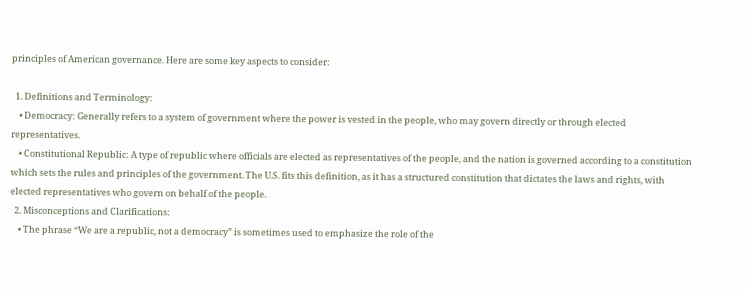principles of American governance. Here are some key aspects to consider:

  1. Definitions and Terminology:
    • Democracy: Generally refers to a system of government where the power is vested in the people, who may govern directly or through elected representatives.
    • Constitutional Republic: A type of republic where officials are elected as representatives of the people, and the nation is governed according to a constitution which sets the rules and principles of the government. The U.S. fits this definition, as it has a structured constitution that dictates the laws and rights, with elected representatives who govern on behalf of the people.
  2. Misconceptions and Clarifications:
    • The phrase “We are a republic, not a democracy” is sometimes used to emphasize the role of the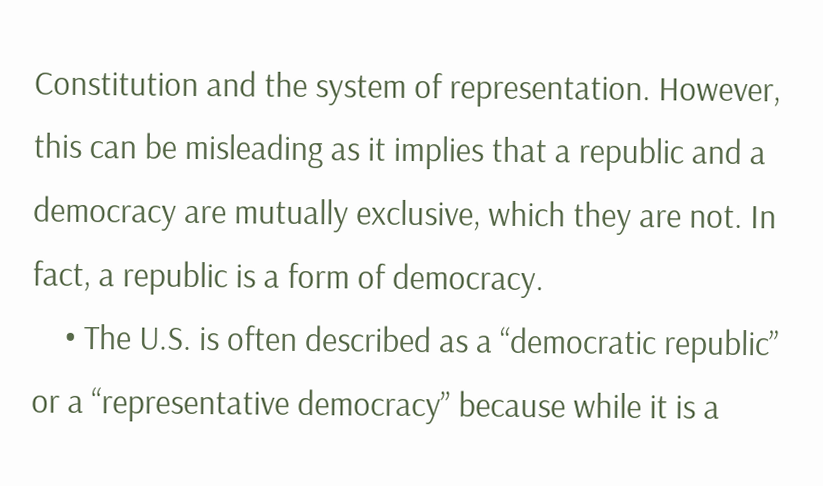Constitution and the system of representation. However, this can be misleading as it implies that a republic and a democracy are mutually exclusive, which they are not. In fact, a republic is a form of democracy.
    • The U.S. is often described as a “democratic republic” or a “representative democracy” because while it is a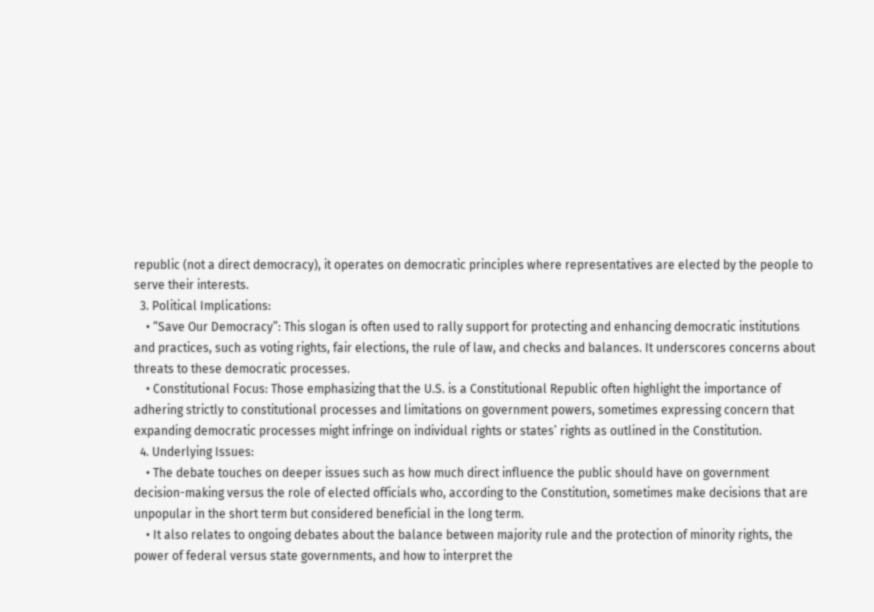republic (not a direct democracy), it operates on democratic principles where representatives are elected by the people to serve their interests.
  3. Political Implications:
    • “Save Our Democracy”: This slogan is often used to rally support for protecting and enhancing democratic institutions and practices, such as voting rights, fair elections, the rule of law, and checks and balances. It underscores concerns about threats to these democratic processes.
    • Constitutional Focus: Those emphasizing that the U.S. is a Constitutional Republic often highlight the importance of adhering strictly to constitutional processes and limitations on government powers, sometimes expressing concern that expanding democratic processes might infringe on individual rights or states’ rights as outlined in the Constitution.
  4. Underlying Issues:
    • The debate touches on deeper issues such as how much direct influence the public should have on government decision-making versus the role of elected officials who, according to the Constitution, sometimes make decisions that are unpopular in the short term but considered beneficial in the long term.
    • It also relates to ongoing debates about the balance between majority rule and the protection of minority rights, the power of federal versus state governments, and how to interpret the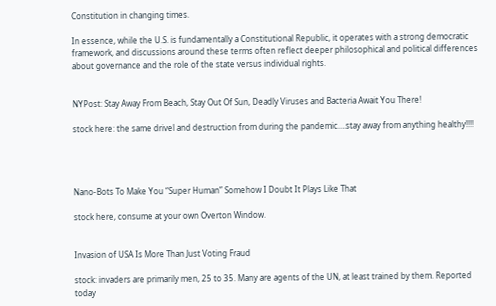Constitution in changing times.

In essence, while the U.S. is fundamentally a Constitutional Republic, it operates with a strong democratic framework, and discussions around these terms often reflect deeper philosophical and political differences about governance and the role of the state versus individual rights.


NYPost: Stay Away From Beach, Stay Out Of Sun, Deadly Viruses and Bacteria Await You There!

stock here: the same drivel and destruction from during the pandemic….stay away from anything healthy!!!!




Nano-Bots To Make You “Super Human” Somehow I Doubt It Plays Like That

stock here, consume at your own Overton Window.


Invasion of USA Is More Than Just Voting Fraud

stock: invaders are primarily men, 25 to 35. Many are agents of the UN, at least trained by them. Reported today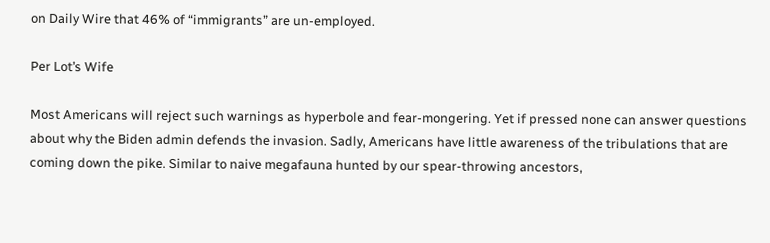on Daily Wire that 46% of “immigrants” are un-employed.

Per Lot’s Wife

Most Americans will reject such warnings as hyperbole and fear-mongering. Yet if pressed none can answer questions about why the Biden admin defends the invasion. Sadly, Americans have little awareness of the tribulations that are coming down the pike. Similar to naive megafauna hunted by our spear-throwing ancestors,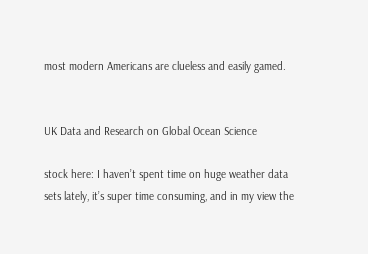most modern Americans are clueless and easily gamed.


UK Data and Research on Global Ocean Science

stock here: I haven’t spent time on huge weather data sets lately, it’s super time consuming, and in my view the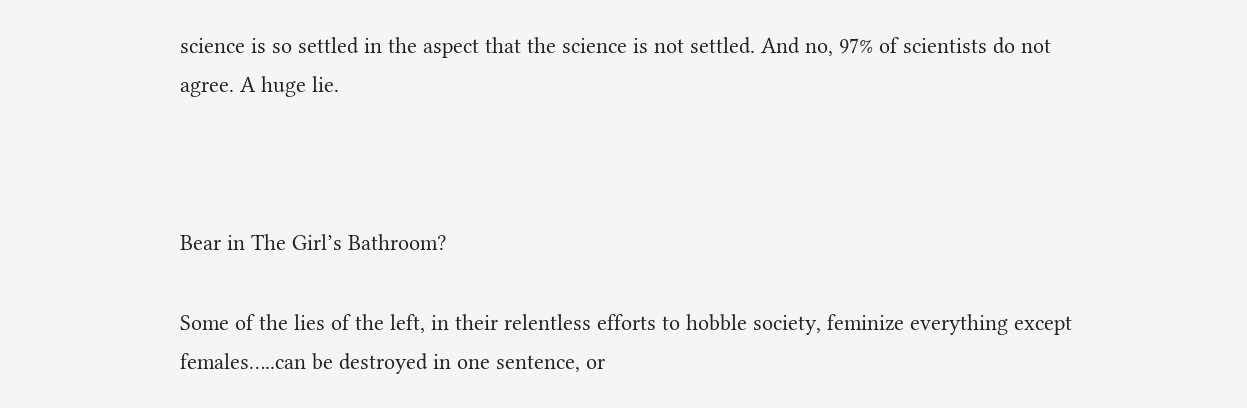science is so settled in the aspect that the science is not settled. And no, 97% of scientists do not agree. A huge lie.



Bear in The Girl’s Bathroom?

Some of the lies of the left, in their relentless efforts to hobble society, feminize everything except females…..can be destroyed in one sentence, or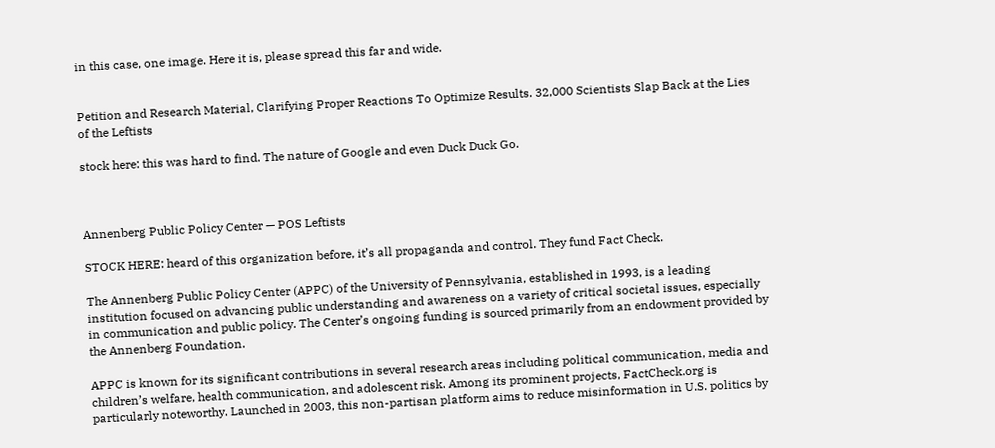in this case, one image. Here it is, please spread this far and wide.


Petition and Research Material, Clarifying Proper Reactions To Optimize Results. 32,000 Scientists Slap Back at the Lies of the Leftists

stock here: this was hard to find. The nature of Google and even Duck Duck Go.



Annenberg Public Policy Center — POS Leftists

STOCK HERE: heard of this organization before, it’s all propaganda and control. They fund Fact Check.

The Annenberg Public Policy Center (APPC) of the University of Pennsylvania, established in 1993, is a leading institution focused on advancing public understanding and awareness on a variety of critical societal issues, especially in communication and public policy. The Center’s ongoing funding is sourced primarily from an endowment provided by the Annenberg Foundation.

APPC is known for its significant contributions in several research areas including political communication, media and children’s welfare, health communication, and adolescent risk. Among its prominent projects, FactCheck.org is particularly noteworthy. Launched in 2003, this non-partisan platform aims to reduce misinformation in U.S. politics by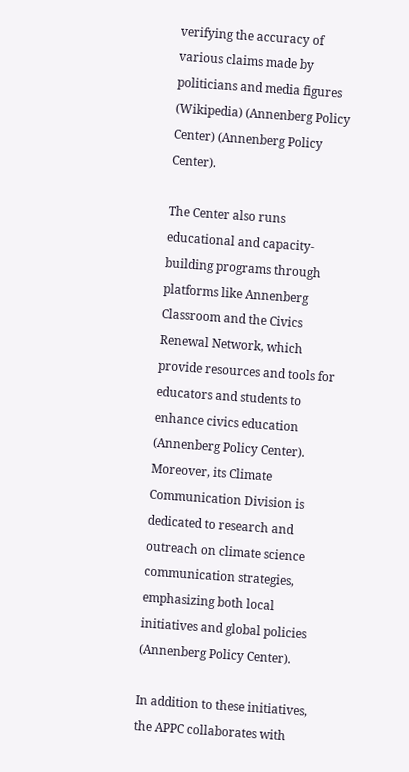verifying the accuracy of various claims made by politicians and media figures (Wikipedia) (Annenberg Policy Center) (Annenberg Policy Center).

The Center also runs educational and capacity-building programs through platforms like Annenberg Classroom and the Civics Renewal Network, which provide resources and tools for educators and students to enhance civics education (Annenberg Policy Center). Moreover, its Climate Communication Division is dedicated to research and outreach on climate science communication strategies, emphasizing both local initiatives and global policies (Annenberg Policy Center).

In addition to these initiatives, the APPC collaborates with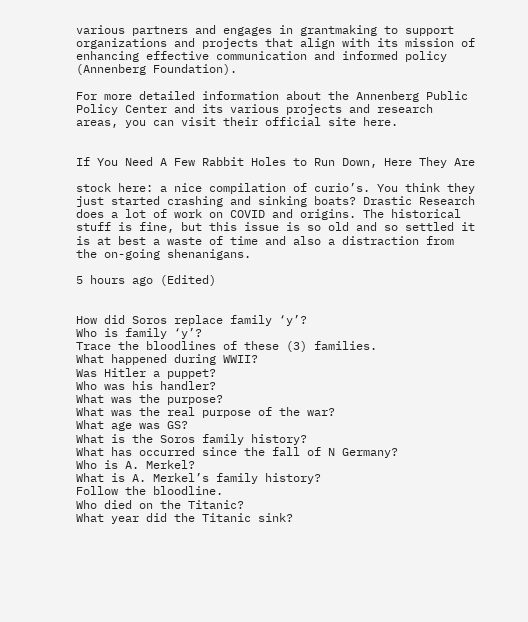various partners and engages in grantmaking to support organizations and projects that align with its mission of enhancing effective communication and informed policy (Annenberg Foundation).

For more detailed information about the Annenberg Public Policy Center and its various projects and research areas, you can visit their official site here.


If You Need A Few Rabbit Holes to Run Down, Here They Are

stock here: a nice compilation of curio’s. You think they just started crashing and sinking boats? Drastic Research does a lot of work on COVID and origins. The historical stuff is fine, but this issue is so old and so settled it is at best a waste of time and also a distraction from the on-going shenanigans.

5 hours ago (Edited)


How did Soros replace family ‘y’?
Who is family ‘y’?
Trace the bloodlines of these (3) families.
What happened during WWII?
Was Hitler a puppet?
Who was his handler?
What was the purpose?
What was the real purpose of the war?
What age was GS?
What is the Soros family history?
What has occurred since the fall of N Germany?
Who is A. Merkel?
What is A. Merkel’s family history?
Follow the bloodline.
Who died on the Titanic?
What year did the Titanic sink?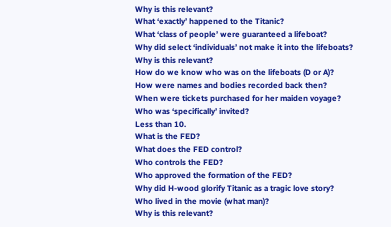Why is this relevant?
What ‘exactly’ happened to the Titanic?
What ‘class of people’ were guaranteed a lifeboat?
Why did select ‘individuals’ not make it into the lifeboats?
Why is this relevant?
How do we know who was on the lifeboats (D or A)?
How were names and bodies recorded back then?
When were tickets purchased for her maiden voyage?
Who was ‘specifically’ invited?
Less than 10.
What is the FED?
What does the FED control?
Who controls the FED?
Who approved the formation of the FED?
Why did H-wood glorify Titanic as a tragic love story?
Who lived in the movie (what man)?
Why is this relevant?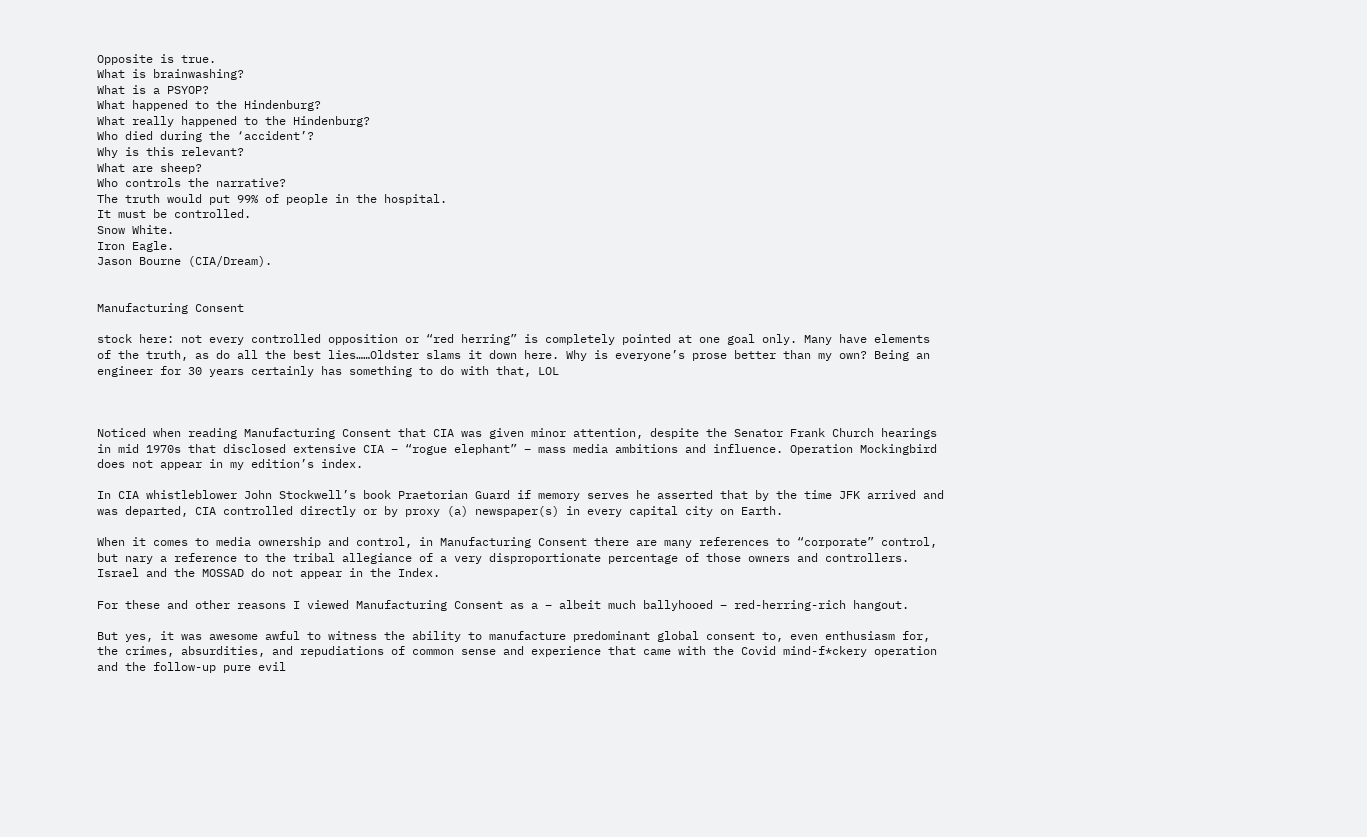Opposite is true.
What is brainwashing?
What is a PSYOP?
What happened to the Hindenburg?
What really happened to the Hindenburg?
Who died during the ‘accident’?
Why is this relevant?
What are sheep?
Who controls the narrative?
The truth would put 99% of people in the hospital.
It must be controlled.
Snow White.
Iron Eagle.
Jason Bourne (CIA/Dream).


Manufacturing Consent

stock here: not every controlled opposition or “red herring” is completely pointed at one goal only. Many have elements of the truth, as do all the best lies……Oldster slams it down here. Why is everyone’s prose better than my own? Being an engineer for 30 years certainly has something to do with that, LOL



Noticed when reading Manufacturing Consent that CIA was given minor attention, despite the Senator Frank Church hearings in mid 1970s that disclosed extensive CIA – “rogue elephant” – mass media ambitions and influence. Operation Mockingbird does not appear in my edition’s index.

In CIA whistleblower John Stockwell’s book Praetorian Guard if memory serves he asserted that by the time JFK arrived and was departed, CIA controlled directly or by proxy (a) newspaper(s) in every capital city on Earth.

When it comes to media ownership and control, in Manufacturing Consent there are many references to “corporate” control, but nary a reference to the tribal allegiance of a very disproportionate percentage of those owners and controllers. Israel and the MOSSAD do not appear in the Index.

For these and other reasons I viewed Manufacturing Consent as a – albeit much ballyhooed – red-herring-rich hangout.

But yes, it was awesome awful to witness the ability to manufacture predominant global consent to, even enthusiasm for, the crimes, absurdities, and repudiations of common sense and experience that came with the Covid mind-f*ckery operation and the follow-up pure evil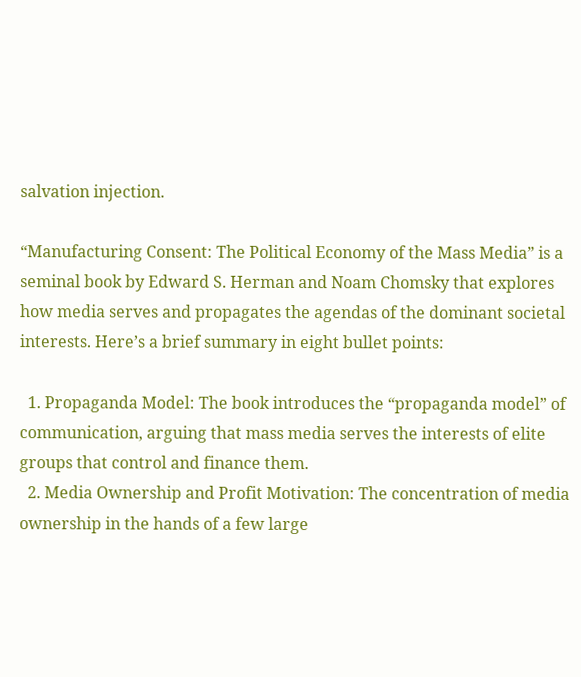salvation injection.

“Manufacturing Consent: The Political Economy of the Mass Media” is a seminal book by Edward S. Herman and Noam Chomsky that explores how media serves and propagates the agendas of the dominant societal interests. Here’s a brief summary in eight bullet points:

  1. Propaganda Model: The book introduces the “propaganda model” of communication, arguing that mass media serves the interests of elite groups that control and finance them.
  2. Media Ownership and Profit Motivation: The concentration of media ownership in the hands of a few large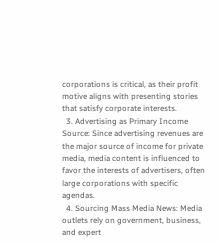corporations is critical, as their profit motive aligns with presenting stories that satisfy corporate interests.
  3. Advertising as Primary Income Source: Since advertising revenues are the major source of income for private media, media content is influenced to favor the interests of advertisers, often large corporations with specific agendas.
  4. Sourcing Mass Media News: Media outlets rely on government, business, and expert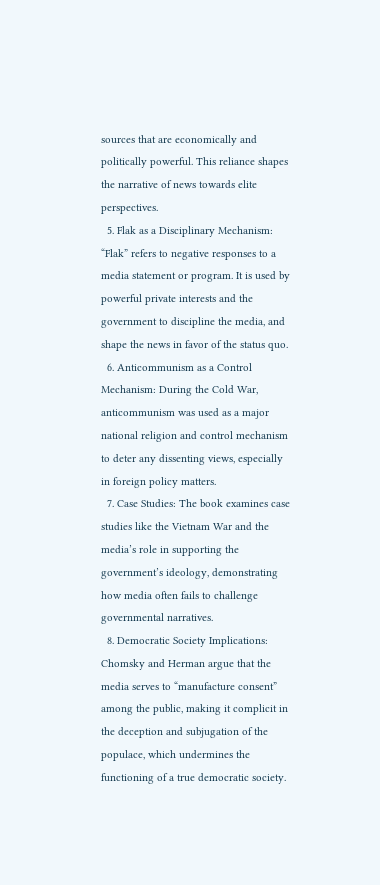sources that are economically and politically powerful. This reliance shapes the narrative of news towards elite perspectives.
  5. Flak as a Disciplinary Mechanism: “Flak” refers to negative responses to a media statement or program. It is used by powerful private interests and the government to discipline the media, and shape the news in favor of the status quo.
  6. Anticommunism as a Control Mechanism: During the Cold War, anticommunism was used as a major national religion and control mechanism to deter any dissenting views, especially in foreign policy matters.
  7. Case Studies: The book examines case studies like the Vietnam War and the media’s role in supporting the government’s ideology, demonstrating how media often fails to challenge governmental narratives.
  8. Democratic Society Implications: Chomsky and Herman argue that the media serves to “manufacture consent” among the public, making it complicit in the deception and subjugation of the populace, which undermines the functioning of a true democratic society.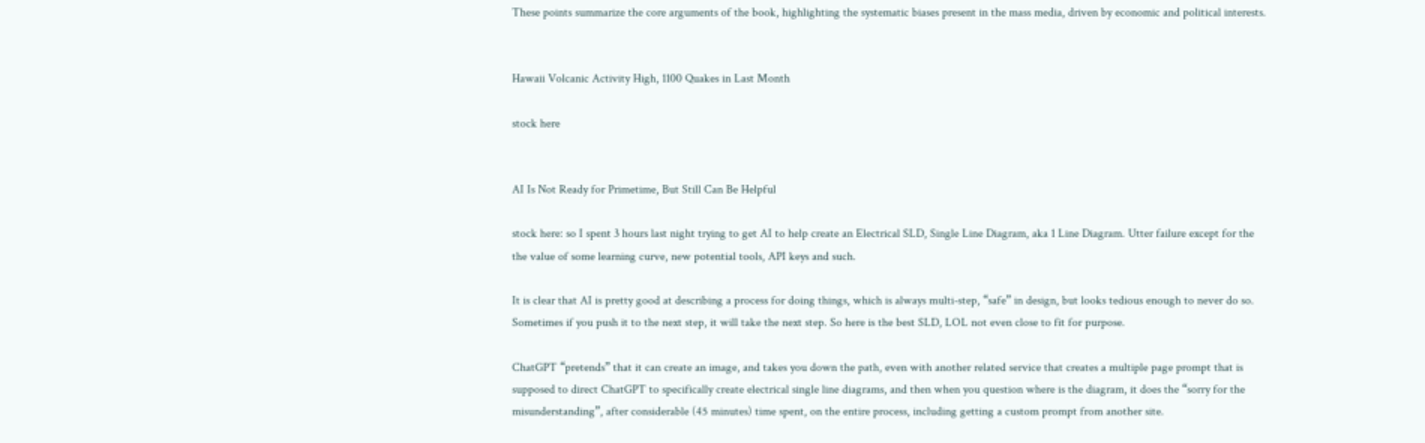These points summarize the core arguments of the book, highlighting the systematic biases present in the mass media, driven by economic and political interests.


Hawaii Volcanic Activity High, 1100 Quakes in Last Month

stock here


AI Is Not Ready for Primetime, But Still Can Be Helpful

stock here: so I spent 3 hours last night trying to get AI to help create an Electrical SLD, Single Line Diagram, aka 1 Line Diagram. Utter failure except for the the value of some learning curve, new potential tools, API keys and such.

It is clear that AI is pretty good at describing a process for doing things, which is always multi-step, “safe” in design, but looks tedious enough to never do so. Sometimes if you push it to the next step, it will take the next step. So here is the best SLD, LOL not even close to fit for purpose.

ChatGPT “pretends” that it can create an image, and takes you down the path, even with another related service that creates a multiple page prompt that is supposed to direct ChatGPT to specifically create electrical single line diagrams, and then when you question where is the diagram, it does the “sorry for the misunderstanding”, after considerable (45 minutes) time spent, on the entire process, including getting a custom prompt from another site.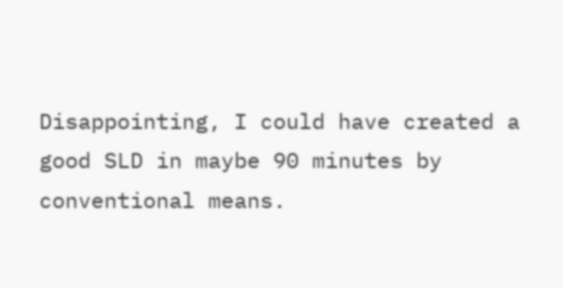Disappointing, I could have created a good SLD in maybe 90 minutes by conventional means.